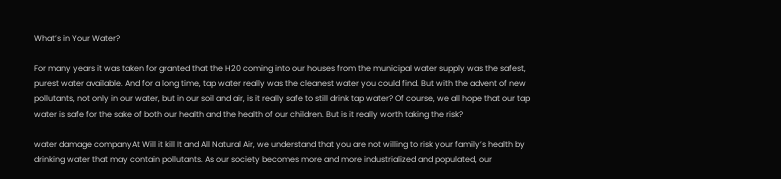What’s in Your Water?

For many years it was taken for granted that the H20 coming into our houses from the municipal water supply was the safest, purest water available. And for a long time, tap water really was the cleanest water you could find. But with the advent of new pollutants, not only in our water, but in our soil and air, is it really safe to still drink tap water? Of course, we all hope that our tap water is safe for the sake of both our health and the health of our children. But is it really worth taking the risk?

water damage companyAt Will it kill It and All Natural Air, we understand that you are not willing to risk your family’s health by drinking water that may contain pollutants. As our society becomes more and more industrialized and populated, our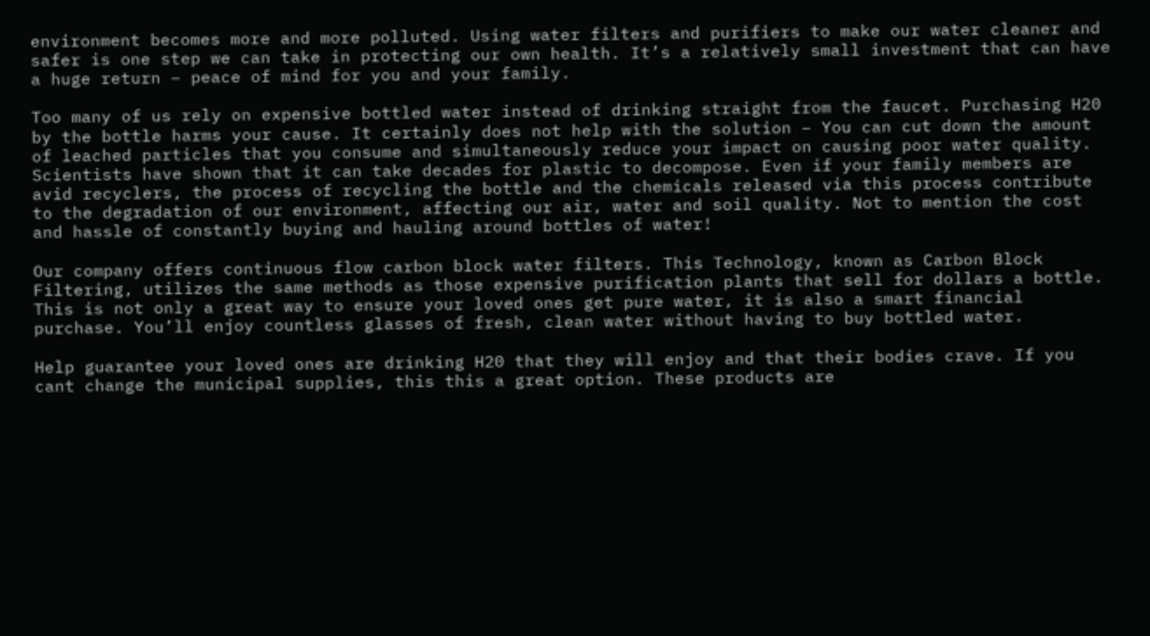environment becomes more and more polluted. Using water filters and purifiers to make our water cleaner and safer is one step we can take in protecting our own health. It’s a relatively small investment that can have a huge return – peace of mind for you and your family.

Too many of us rely on expensive bottled water instead of drinking straight from the faucet. Purchasing H20 by the bottle harms your cause. It certainly does not help with the solution – You can cut down the amount of leached particles that you consume and simultaneously reduce your impact on causing poor water quality. Scientists have shown that it can take decades for plastic to decompose. Even if your family members are avid recyclers, the process of recycling the bottle and the chemicals released via this process contribute to the degradation of our environment, affecting our air, water and soil quality. Not to mention the cost and hassle of constantly buying and hauling around bottles of water!

Our company offers continuous flow carbon block water filters. This Technology, known as Carbon Block Filtering, utilizes the same methods as those expensive purification plants that sell for dollars a bottle. This is not only a great way to ensure your loved ones get pure water, it is also a smart financial purchase. You’ll enjoy countless glasses of fresh, clean water without having to buy bottled water.

Help guarantee your loved ones are drinking H20 that they will enjoy and that their bodies crave. If you cant change the municipal supplies, this this a great option. These products are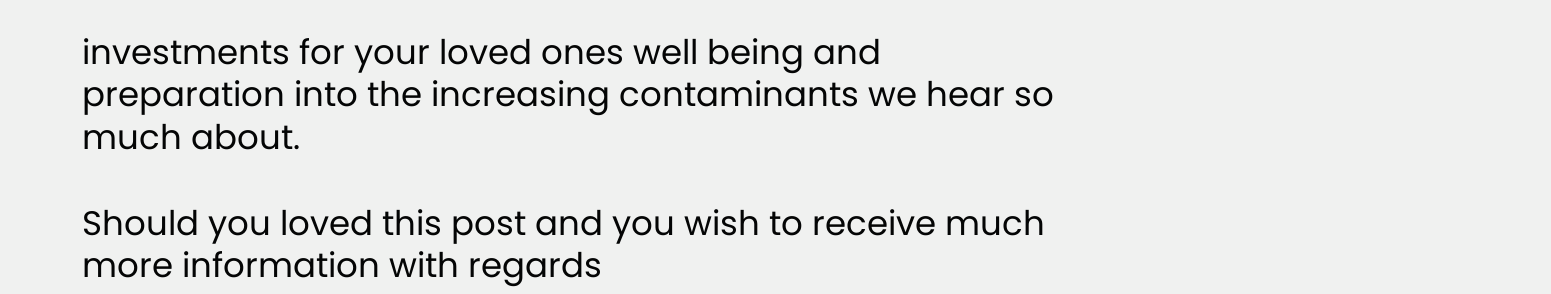investments for your loved ones well being and preparation into the increasing contaminants we hear so much about.

Should you loved this post and you wish to receive much more information with regards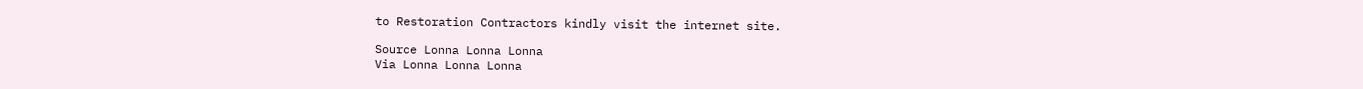to Restoration Contractors kindly visit the internet site.

Source Lonna Lonna Lonna
Via Lonna Lonna Lonna